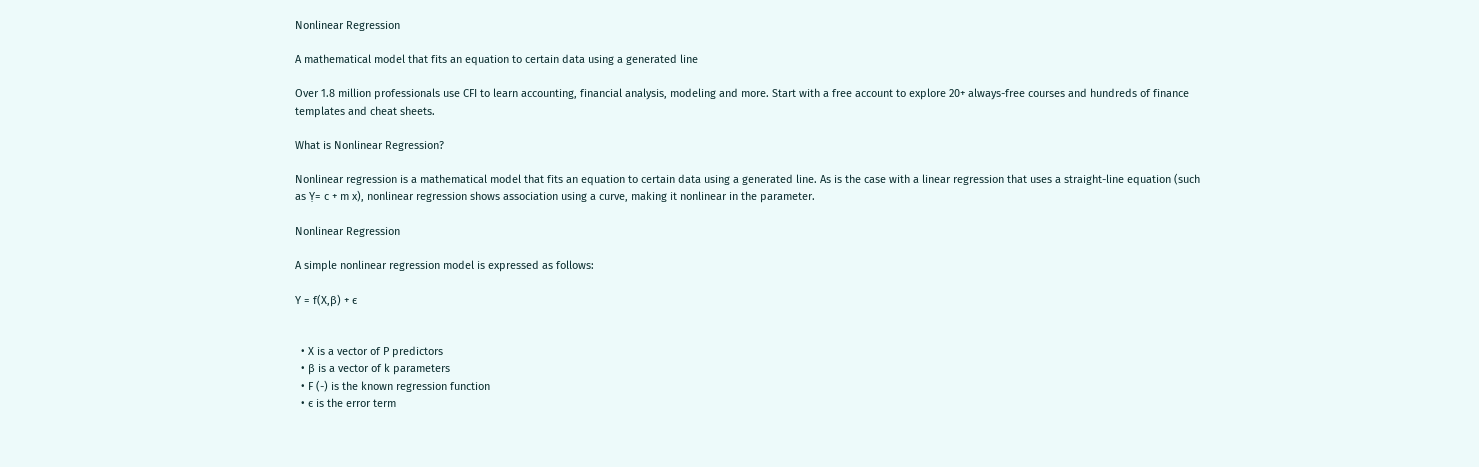Nonlinear Regression

A mathematical model that fits an equation to certain data using a generated line

Over 1.8 million professionals use CFI to learn accounting, financial analysis, modeling and more. Start with a free account to explore 20+ always-free courses and hundreds of finance templates and cheat sheets.

What is Nonlinear Regression?

Nonlinear regression is a mathematical model that fits an equation to certain data using a generated line. As is the case with a linear regression that uses a straight-line equation (such as Ỵ= c + m x), nonlinear regression shows association using a curve, making it nonlinear in the parameter.

Nonlinear Regression

A simple nonlinear regression model is expressed as follows:

Y = f(X,β) + ϵ


  • X is a vector of P predictors
  • β is a vector of k parameters
  • F (-) is the known regression function
  • ϵ is the error term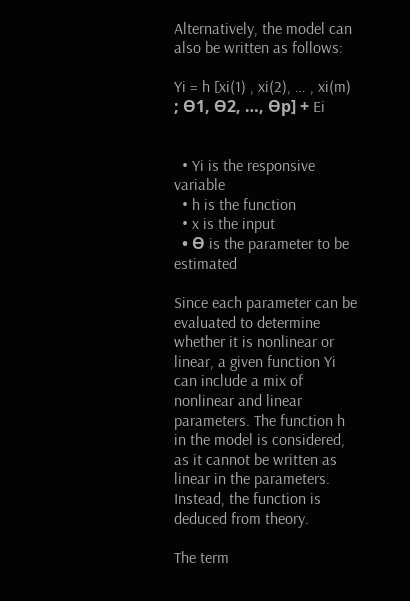Alternatively, the model can also be written as follows:

Yi = h [xi(1) , xi(2), … , xi(m) ; Ѳ1, Ѳ2, …, Ѳp] + Ei


  • Yi is the responsive variable
  • h is the function
  • x is the input
  • Ѳ is the parameter to be estimated

Since each parameter can be evaluated to determine whether it is nonlinear or linear, a given function Yi can include a mix of nonlinear and linear parameters. The function h in the model is considered, as it cannot be written as linear in the parameters. Instead, the function is deduced from theory.

The term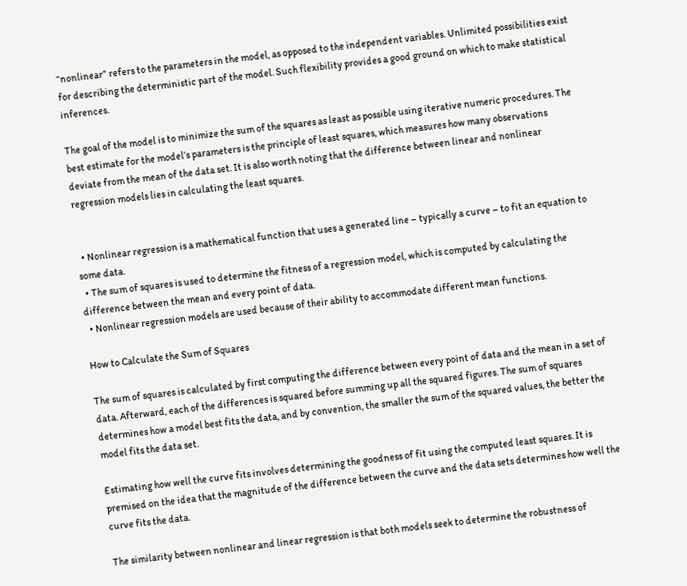“nonlinear” refers to the parameters in the model, as opposed to the independent variables. Unlimited possibilities exist for describing the deterministic part of the model. Such flexibility provides a good ground on which to make statistical inferences.

The goal of the model is to minimize the sum of the squares as least as possible using iterative numeric procedures. The best estimate for the model’s parameters is the principle of least squares, which measures how many observations deviate from the mean of the data set. It is also worth noting that the difference between linear and nonlinear regression models lies in calculating the least squares.


  • Nonlinear regression is a mathematical function that uses a generated line – typically a curve – to fit an equation to some data.
  • The sum of squares is used to determine the fitness of a regression model, which is computed by calculating the difference between the mean and every point of data.
  • Nonlinear regression models are used because of their ability to accommodate different mean functions.

How to Calculate the Sum of Squares

The sum of squares is calculated by first computing the difference between every point of data and the mean in a set of data. Afterward, each of the differences is squared before summing up all the squared figures. The sum of squares determines how a model best fits the data, and by convention, the smaller the sum of the squared values, the better the model fits the data set.

Estimating how well the curve fits involves determining the goodness of fit using the computed least squares. It is premised on the idea that the magnitude of the difference between the curve and the data sets determines how well the curve fits the data.

The similarity between nonlinear and linear regression is that both models seek to determine the robustness of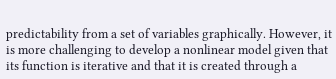predictability from a set of variables graphically. However, it is more challenging to develop a nonlinear model given that its function is iterative and that it is created through a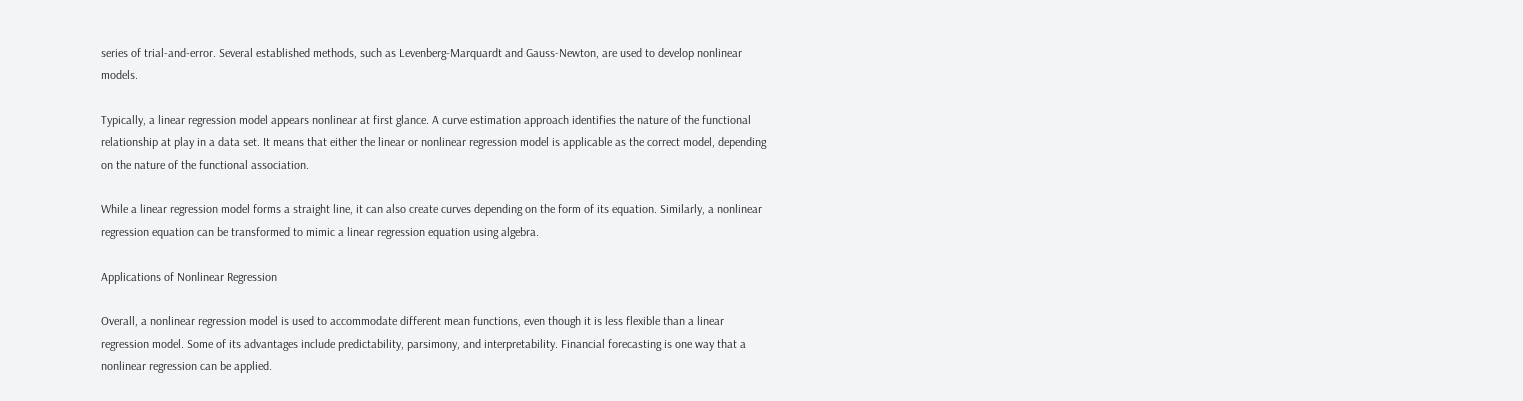series of trial-and-error. Several established methods, such as Levenberg-Marquardt and Gauss-Newton, are used to develop nonlinear models.

Typically, a linear regression model appears nonlinear at first glance. A curve estimation approach identifies the nature of the functional relationship at play in a data set. It means that either the linear or nonlinear regression model is applicable as the correct model, depending on the nature of the functional association.

While a linear regression model forms a straight line, it can also create curves depending on the form of its equation. Similarly, a nonlinear regression equation can be transformed to mimic a linear regression equation using algebra.

Applications of Nonlinear Regression

Overall, a nonlinear regression model is used to accommodate different mean functions, even though it is less flexible than a linear regression model. Some of its advantages include predictability, parsimony, and interpretability. Financial forecasting is one way that a nonlinear regression can be applied.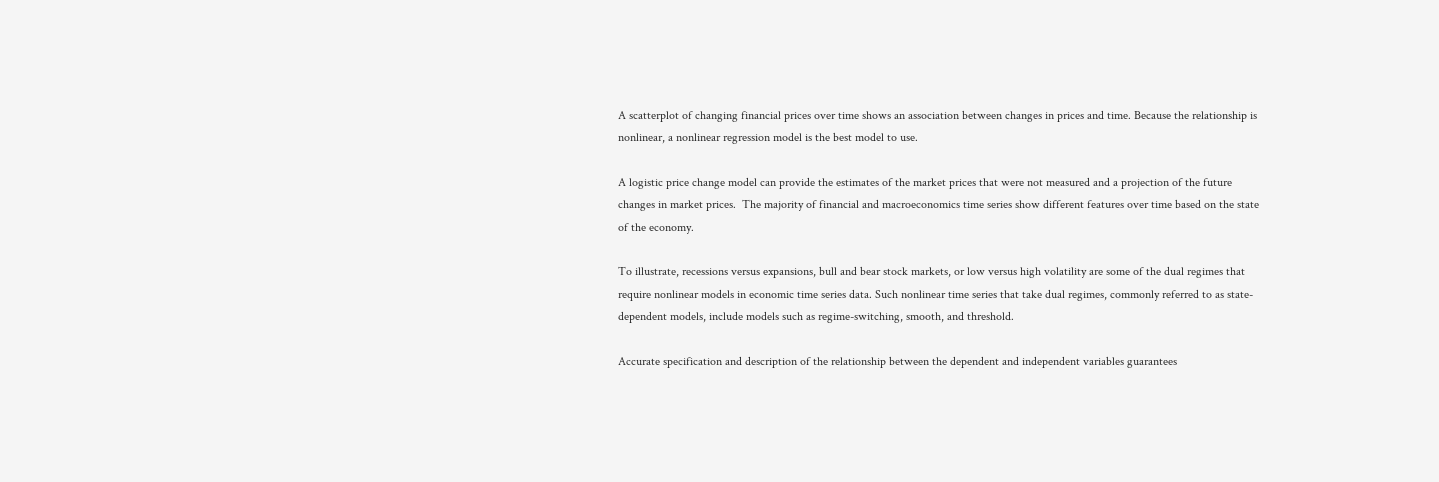A scatterplot of changing financial prices over time shows an association between changes in prices and time. Because the relationship is nonlinear, a nonlinear regression model is the best model to use.

A logistic price change model can provide the estimates of the market prices that were not measured and a projection of the future changes in market prices.  The majority of financial and macroeconomics time series show different features over time based on the state of the economy.

To illustrate, recessions versus expansions, bull and bear stock markets, or low versus high volatility are some of the dual regimes that require nonlinear models in economic time series data. Such nonlinear time series that take dual regimes, commonly referred to as state-dependent models, include models such as regime-switching, smooth, and threshold.

Accurate specification and description of the relationship between the dependent and independent variables guarantees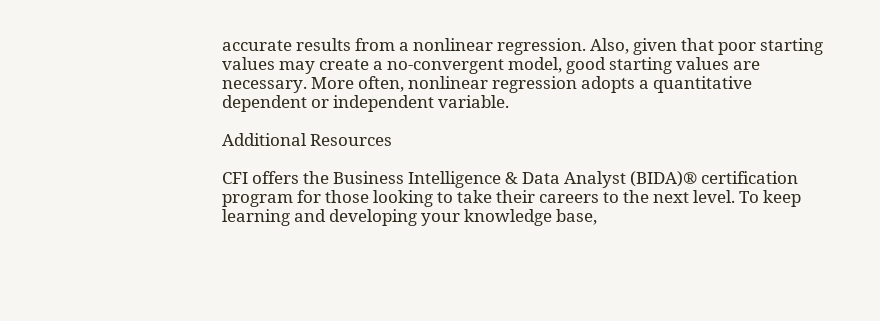accurate results from a nonlinear regression. Also, given that poor starting values may create a no-convergent model, good starting values are necessary. More often, nonlinear regression adopts a quantitative dependent or independent variable.

Additional Resources

CFI offers the Business Intelligence & Data Analyst (BIDA)® certification program for those looking to take their careers to the next level. To keep learning and developing your knowledge base,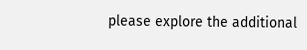please explore the additional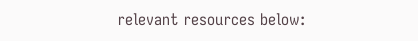relevant resources below: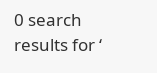0 search results for ‘